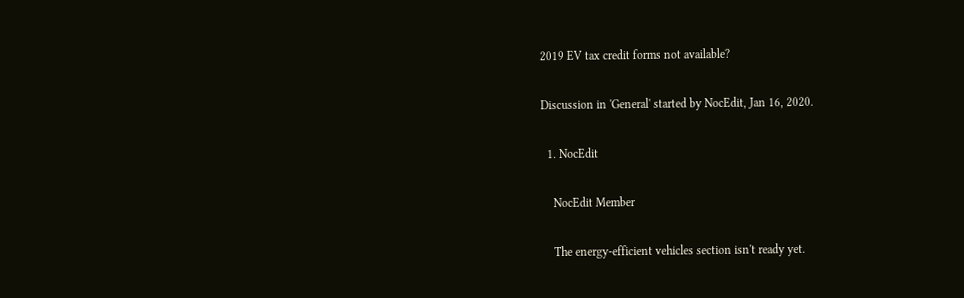2019 EV tax credit forms not available?

Discussion in 'General' started by NocEdit, Jan 16, 2020.

  1. NocEdit

    NocEdit Member

    The energy-efficient vehicles section isn't ready yet.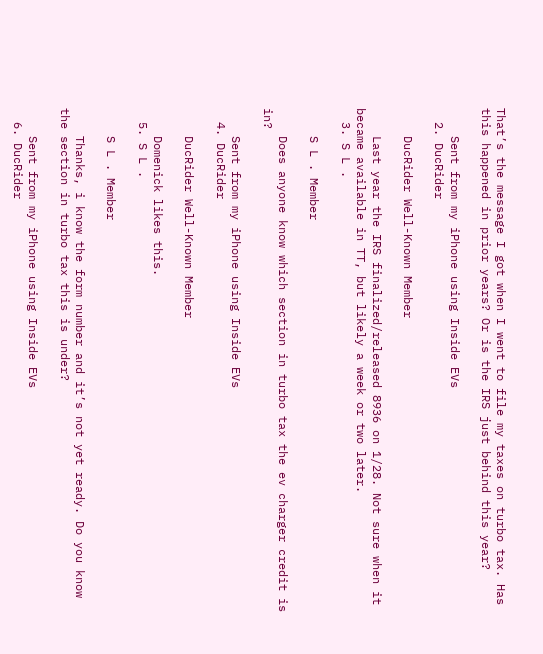That’s the message I got when I went to file my taxes on turbo tax. Has this happened in prior years? Or is the IRS just behind this year?

    Sent from my iPhone using Inside EVs
  2. DucRider

    DucRider Well-Known Member

    Last year the IRS finalized/released 8936 on 1/28. Not sure when it became available in TT, but likely a week or two later.
  3. S L .

    S L . Member

    Does anyone know which section in turbo tax the ev charger credit is in?

    Sent from my iPhone using Inside EVs
  4. DucRider

    DucRider Well-Known Member

    Domenick likes this.
  5. S L .

    S L . Member

    Thanks, i know the form number and it’s not yet ready. Do you know the section in turbo tax this is under?

    Sent from my iPhone using Inside EVs
  6. DucRider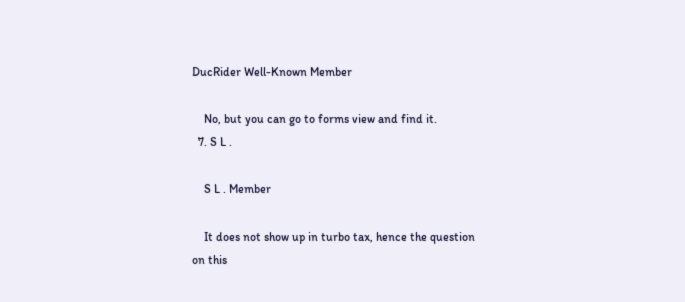DucRider Well-Known Member

    No, but you can go to forms view and find it.
  7. S L .

    S L . Member

    It does not show up in turbo tax, hence the question on this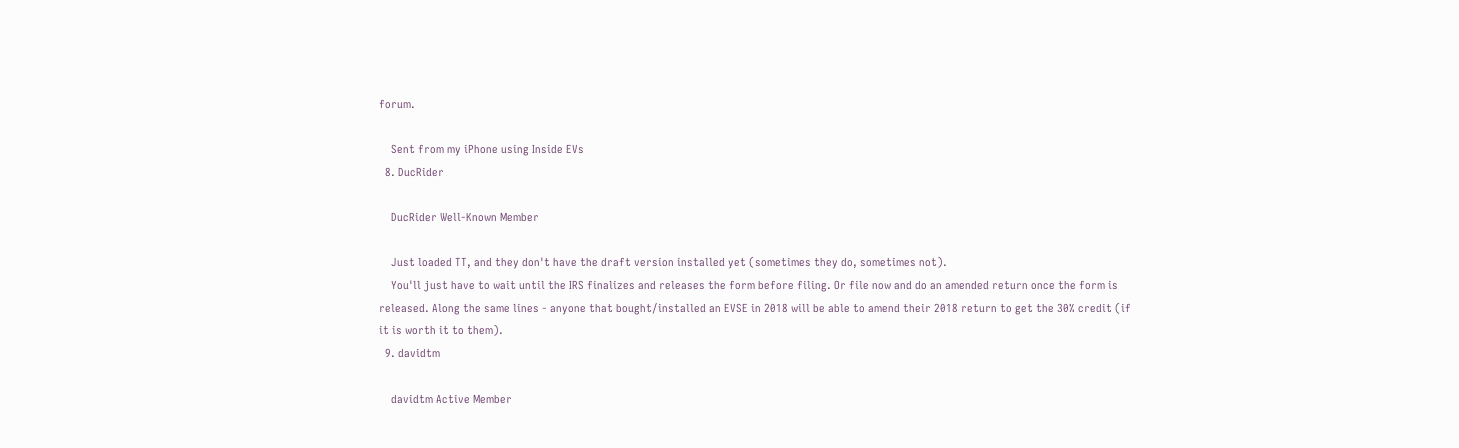forum.

    Sent from my iPhone using Inside EVs
  8. DucRider

    DucRider Well-Known Member

    Just loaded TT, and they don't have the draft version installed yet (sometimes they do, sometimes not).
    You'll just have to wait until the IRS finalizes and releases the form before filing. Or file now and do an amended return once the form is released. Along the same lines - anyone that bought/installed an EVSE in 2018 will be able to amend their 2018 return to get the 30% credit (if it is worth it to them).
  9. davidtm

    davidtm Active Member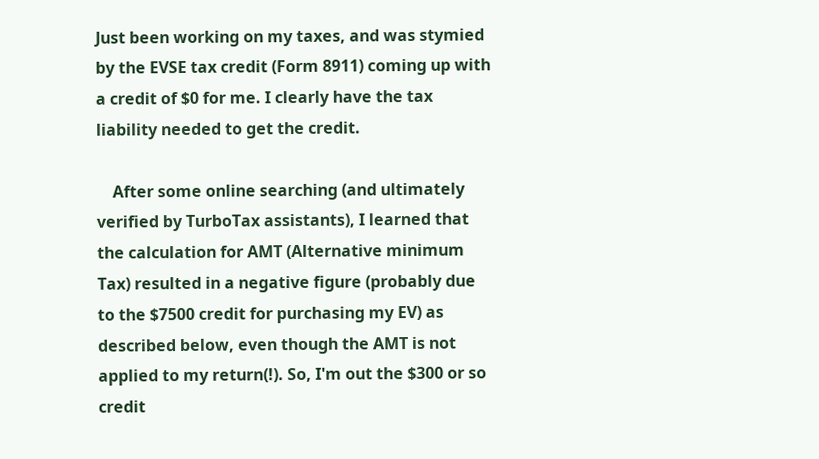Just been working on my taxes, and was stymied by the EVSE tax credit (Form 8911) coming up with a credit of $0 for me. I clearly have the tax liability needed to get the credit.

    After some online searching (and ultimately verified by TurboTax assistants), I learned that the calculation for AMT (Alternative minimum Tax) resulted in a negative figure (probably due to the $7500 credit for purchasing my EV) as described below, even though the AMT is not applied to my return(!). So, I'm out the $300 or so credit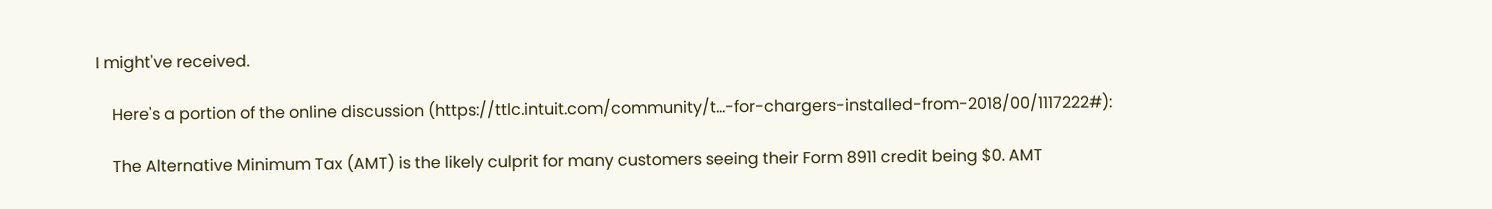I might've received.

    Here's a portion of the online discussion (https://ttlc.intuit.com/community/t...-for-chargers-installed-from-2018/00/1117222#):

    The Alternative Minimum Tax (AMT) is the likely culprit for many customers seeing their Form 8911 credit being $0. AMT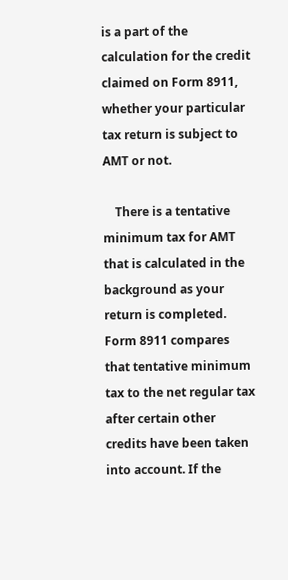is a part of the calculation for the credit claimed on Form 8911, whether your particular tax return is subject to AMT or not.

    There is a tentative minimum tax for AMT that is calculated in the background as your return is completed. Form 8911 compares that tentative minimum tax to the net regular tax after certain other credits have been taken into account. If the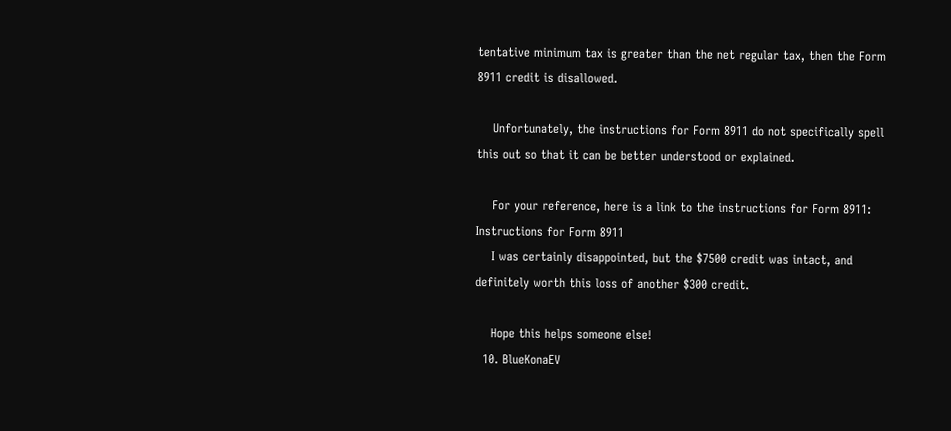tentative minimum tax is greater than the net regular tax, then the Form 8911 credit is disallowed.

    Unfortunately, the instructions for Form 8911 do not specifically spell this out so that it can be better understood or explained.

    For your reference, here is a link to the instructions for Form 8911: Instructions for Form 8911
    I was certainly disappointed, but the $7500 credit was intact, and definitely worth this loss of another $300 credit.

    Hope this helps someone else!
  10. BlueKonaEV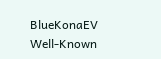BlueKonaEV Well-Known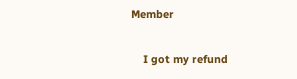Member

    I got my refund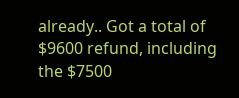already.. Got a total of $9600 refund, including the $7500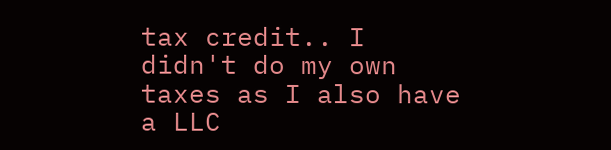tax credit.. I didn't do my own taxes as I also have a LLC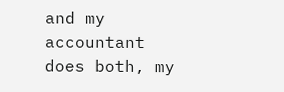and my accountant does both, my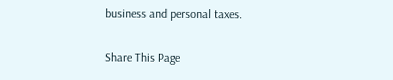business and personal taxes.

Share This Page